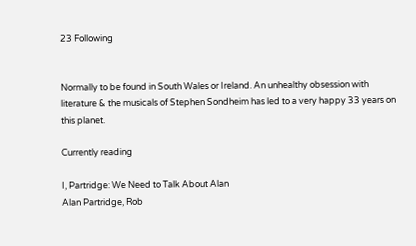23 Following


Normally to be found in South Wales or Ireland. An unhealthy obsession with literature & the musicals of Stephen Sondheim has led to a very happy 33 years on this planet.

Currently reading

I, Partridge: We Need to Talk About Alan
Alan Partridge, Rob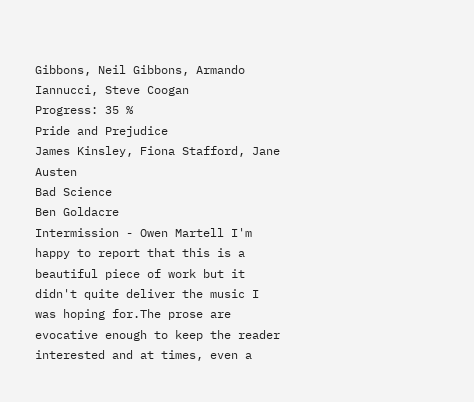Gibbons, Neil Gibbons, Armando Iannucci, Steve Coogan
Progress: 35 %
Pride and Prejudice
James Kinsley, Fiona Stafford, Jane Austen
Bad Science
Ben Goldacre
Intermission - Owen Martell I'm happy to report that this is a beautiful piece of work but it didn't quite deliver the music I was hoping for.The prose are evocative enough to keep the reader interested and at times, even a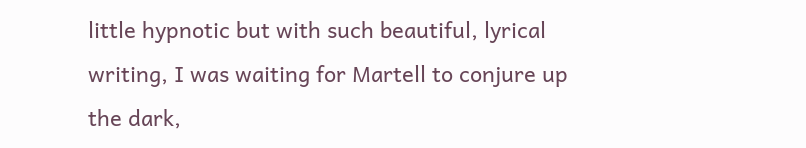little hypnotic but with such beautiful, lyrical writing, I was waiting for Martell to conjure up the dark,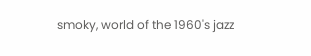smoky, world of the 1960's jazz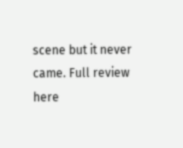scene but it never came. Full review here